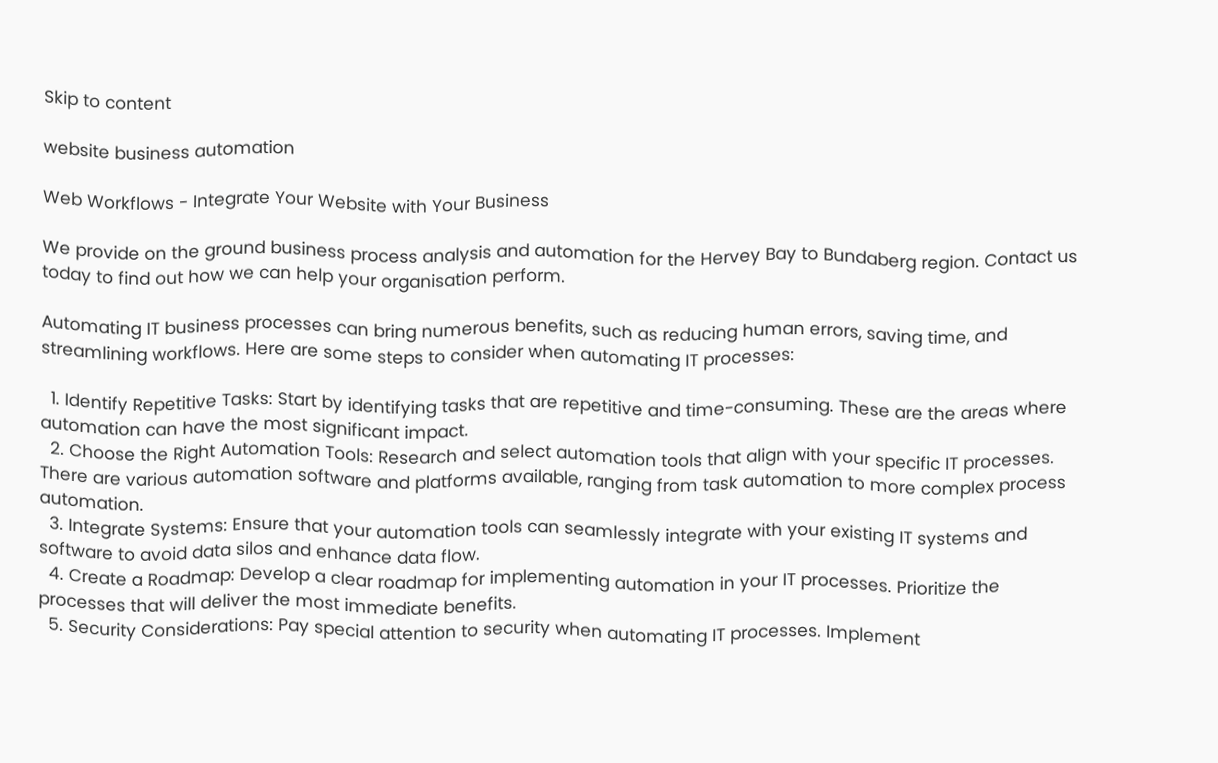Skip to content

website business automation

Web Workflows - Integrate Your Website with Your Business

We provide on the ground business process analysis and automation for the Hervey Bay to Bundaberg region. Contact us today to find out how we can help your organisation perform.

Automating IT business processes can bring numerous benefits, such as reducing human errors, saving time, and streamlining workflows. Here are some steps to consider when automating IT processes:

  1. Identify Repetitive Tasks: Start by identifying tasks that are repetitive and time-consuming. These are the areas where automation can have the most significant impact.
  2. Choose the Right Automation Tools: Research and select automation tools that align with your specific IT processes. There are various automation software and platforms available, ranging from task automation to more complex process automation.
  3. Integrate Systems: Ensure that your automation tools can seamlessly integrate with your existing IT systems and software to avoid data silos and enhance data flow.
  4. Create a Roadmap: Develop a clear roadmap for implementing automation in your IT processes. Prioritize the processes that will deliver the most immediate benefits.
  5. Security Considerations: Pay special attention to security when automating IT processes. Implement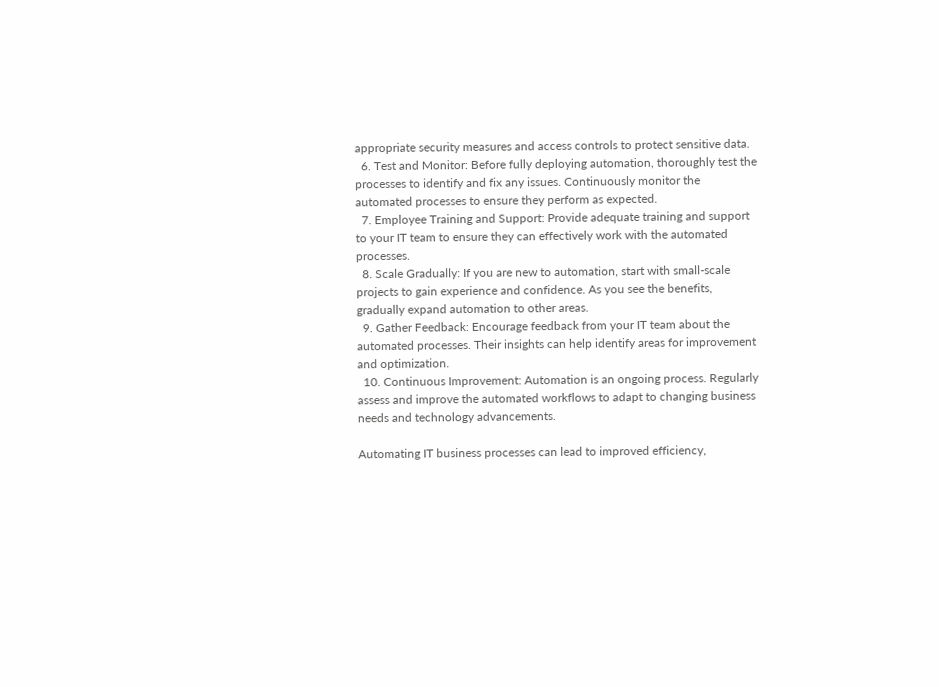appropriate security measures and access controls to protect sensitive data.
  6. Test and Monitor: Before fully deploying automation, thoroughly test the processes to identify and fix any issues. Continuously monitor the automated processes to ensure they perform as expected.
  7. Employee Training and Support: Provide adequate training and support to your IT team to ensure they can effectively work with the automated processes.
  8. Scale Gradually: If you are new to automation, start with small-scale projects to gain experience and confidence. As you see the benefits, gradually expand automation to other areas.
  9. Gather Feedback: Encourage feedback from your IT team about the automated processes. Their insights can help identify areas for improvement and optimization.
  10. Continuous Improvement: Automation is an ongoing process. Regularly assess and improve the automated workflows to adapt to changing business needs and technology advancements.

Automating IT business processes can lead to improved efficiency,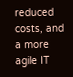reduced costs, and a more agile IT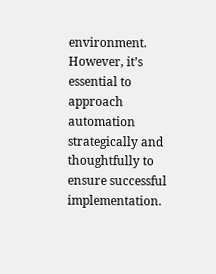environment. However, it’s essential to approach automation strategically and thoughtfully to ensure successful implementation.